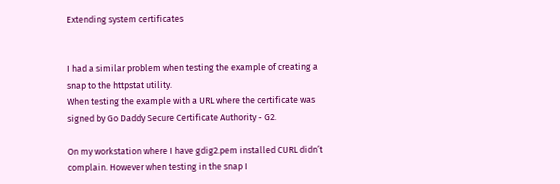Extending system certificates


I had a similar problem when testing the example of creating a snap to the httpstat utility.
When testing the example with a URL where the certificate was signed by Go Daddy Secure Certificate Authority - G2.

On my workstation where I have gdig2.pem installed CURL didn’t complain. However when testing in the snap I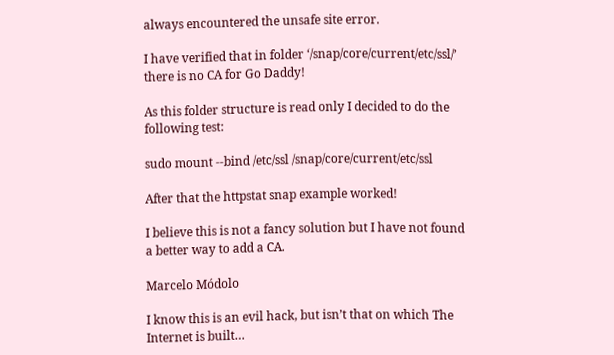always encountered the unsafe site error.

I have verified that in folder ‘/snap/core/current/etc/ssl/’ there is no CA for Go Daddy!

As this folder structure is read only I decided to do the following test:

sudo mount --bind /etc/ssl /snap/core/current/etc/ssl

After that the httpstat snap example worked!

I believe this is not a fancy solution but I have not found a better way to add a CA.

Marcelo Módolo

I know this is an evil hack, but isn’t that on which The Internet is built…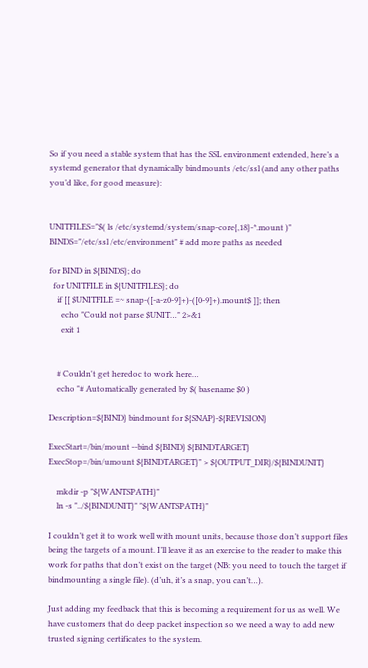So if you need a stable system that has the SSL environment extended, here’s a systemd generator that dynamically bindmounts /etc/ssl (and any other paths you’d like, for good measure):


UNITFILES="$( ls /etc/systemd/system/snap-core{,18}-*.mount )"
BINDS="/etc/ssl /etc/environment" # add more paths as needed

for BIND in ${BINDS}; do
  for UNITFILE in ${UNITFILES}; do
    if [[ $UNITFILE =~ snap-([-a-z0-9]+)-([0-9]+).mount$ ]]; then
      echo "Could not parse $UNIT…" 2>&1
      exit 1


    # Couldn't get heredoc to work here…
    echo "# Automatically generated by $( basename $0 )

Description=${BIND} bindmount for ${SNAP}-${REVISION}

ExecStart=/bin/mount --bind ${BIND} ${BINDTARGET}
ExecStop=/bin/umount ${BINDTARGET}" > ${OUTPUT_DIR}/${BINDUNIT}

    mkdir -p "${WANTSPATH}"
    ln -s "../${BINDUNIT}" "${WANTSPATH}"

I couldn’t get it to work well with mount units, because those don’t support files being the targets of a mount. I’ll leave it as an exercise to the reader to make this work for paths that don’t exist on the target (NB: you need to touch the target if bindmounting a single file). (d’uh, it’s a snap, you can’t…).

Just adding my feedback that this is becoming a requirement for us as well. We have customers that do deep packet inspection so we need a way to add new trusted signing certificates to the system.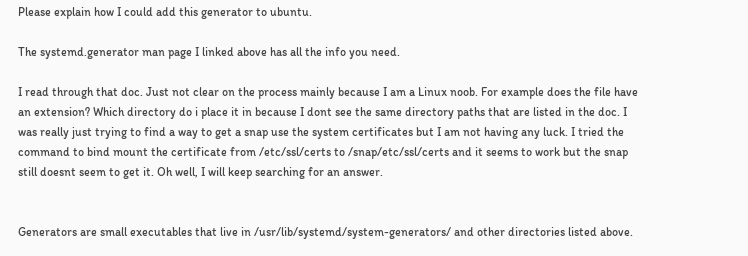Please explain how I could add this generator to ubuntu.

The systemd.generator man page I linked above has all the info you need.

I read through that doc. Just not clear on the process mainly because I am a Linux noob. For example does the file have an extension? Which directory do i place it in because I dont see the same directory paths that are listed in the doc. I was really just trying to find a way to get a snap use the system certificates but I am not having any luck. I tried the command to bind mount the certificate from /etc/ssl/certs to /snap/etc/ssl/certs and it seems to work but the snap still doesnt seem to get it. Oh well, I will keep searching for an answer.


Generators are small executables that live in /usr/lib/systemd/system-generators/ and other directories listed above.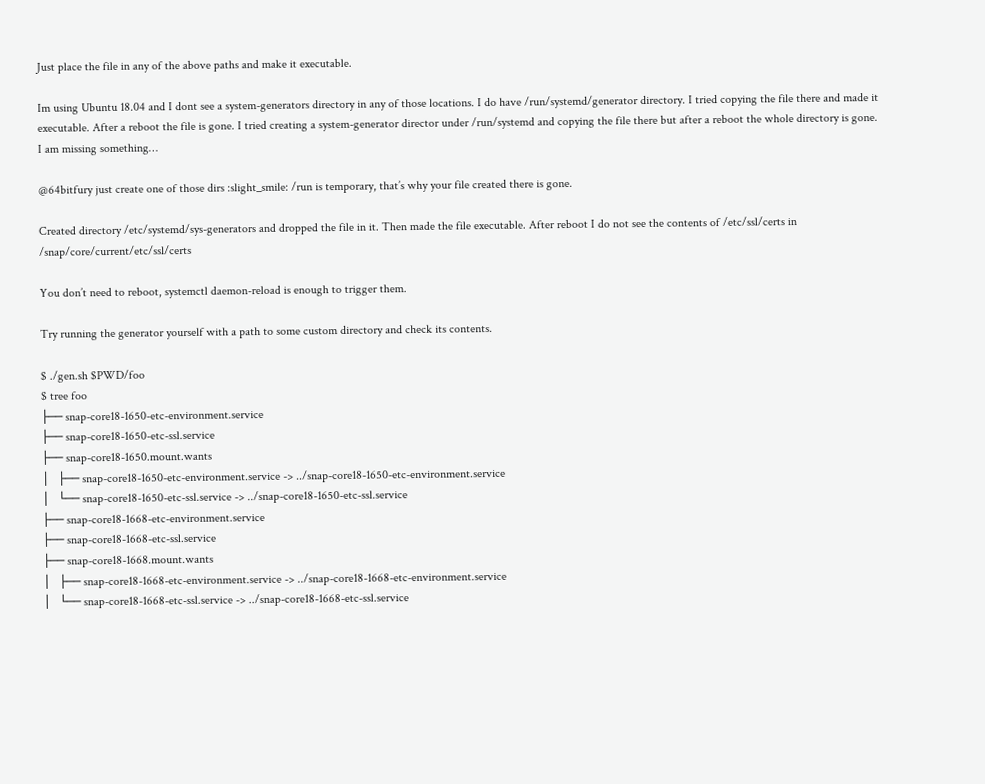Just place the file in any of the above paths and make it executable.

Im using Ubuntu 18.04 and I dont see a system-generators directory in any of those locations. I do have /run/systemd/generator directory. I tried copying the file there and made it executable. After a reboot the file is gone. I tried creating a system-generator director under /run/systemd and copying the file there but after a reboot the whole directory is gone. I am missing something…

@64bitfury just create one of those dirs :slight_smile: /run is temporary, that’s why your file created there is gone.

Created directory /etc/systemd/sys-generators and dropped the file in it. Then made the file executable. After reboot I do not see the contents of /etc/ssl/certs in /snap/core/current/etc/ssl/certs

You don’t need to reboot, systemctl daemon-reload is enough to trigger them.

Try running the generator yourself with a path to some custom directory and check its contents.

$ ./gen.sh $PWD/foo
$ tree foo
├── snap-core18-1650-etc-environment.service
├── snap-core18-1650-etc-ssl.service
├── snap-core18-1650.mount.wants
│   ├── snap-core18-1650-etc-environment.service -> ../snap-core18-1650-etc-environment.service
│   └── snap-core18-1650-etc-ssl.service -> ../snap-core18-1650-etc-ssl.service
├── snap-core18-1668-etc-environment.service
├── snap-core18-1668-etc-ssl.service
├── snap-core18-1668.mount.wants
│   ├── snap-core18-1668-etc-environment.service -> ../snap-core18-1668-etc-environment.service
│   └── snap-core18-1668-etc-ssl.service -> ../snap-core18-1668-etc-ssl.service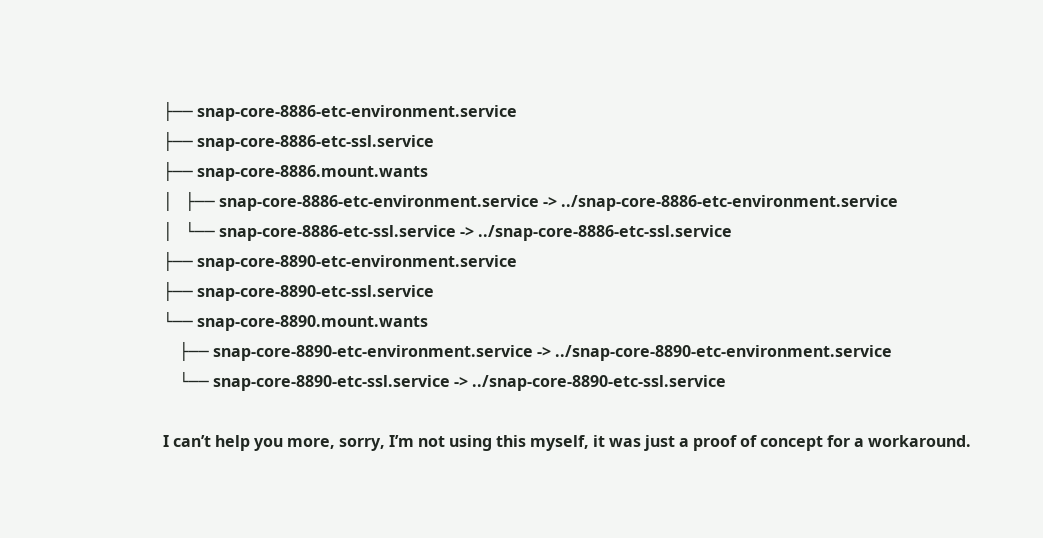├── snap-core-8886-etc-environment.service
├── snap-core-8886-etc-ssl.service
├── snap-core-8886.mount.wants
│   ├── snap-core-8886-etc-environment.service -> ../snap-core-8886-etc-environment.service
│   └── snap-core-8886-etc-ssl.service -> ../snap-core-8886-etc-ssl.service
├── snap-core-8890-etc-environment.service
├── snap-core-8890-etc-ssl.service
└── snap-core-8890.mount.wants
    ├── snap-core-8890-etc-environment.service -> ../snap-core-8890-etc-environment.service
    └── snap-core-8890-etc-ssl.service -> ../snap-core-8890-etc-ssl.service

I can’t help you more, sorry, I’m not using this myself, it was just a proof of concept for a workaround.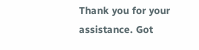Thank you for your assistance. Got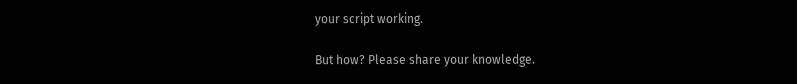your script working.

But how? Please share your knowledge.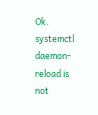Ok. systemctl daemon-reload is not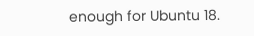enough for Ubuntu 18.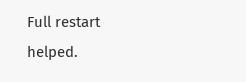Full restart helped.